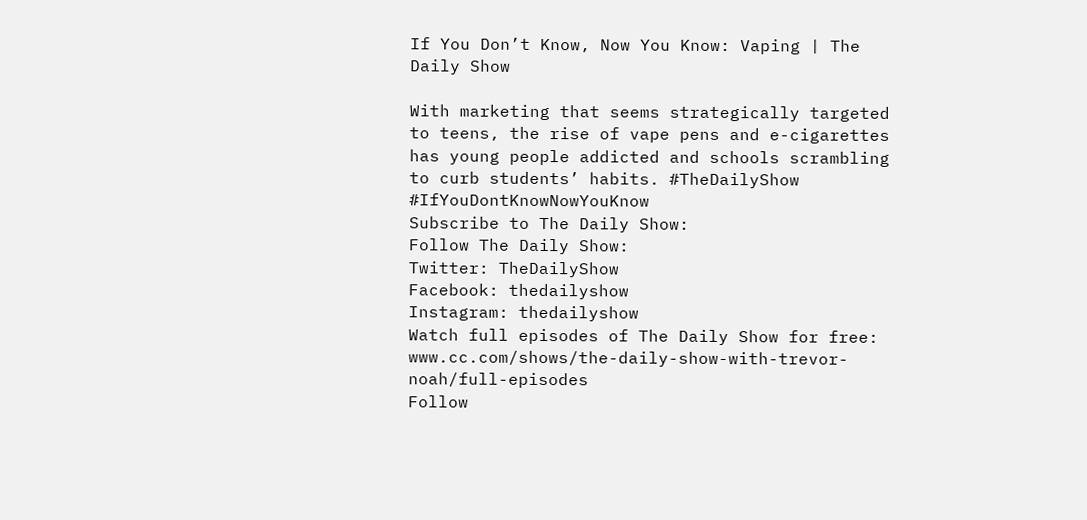If You Don’t Know, Now You Know: Vaping | The Daily Show

With marketing that seems strategically targeted to teens, the rise of vape pens and e-cigarettes has young people addicted and schools scrambling to curb students’ habits. #TheDailyShow #IfYouDontKnowNowYouKnow
Subscribe to The Daily Show:
Follow The Daily Show:
Twitter: TheDailyShow
Facebook: thedailyshow
Instagram: thedailyshow
Watch full episodes of The Daily Show for free: www.cc.com/shows/the-daily-show-with-trevor-noah/full-episodes
Follow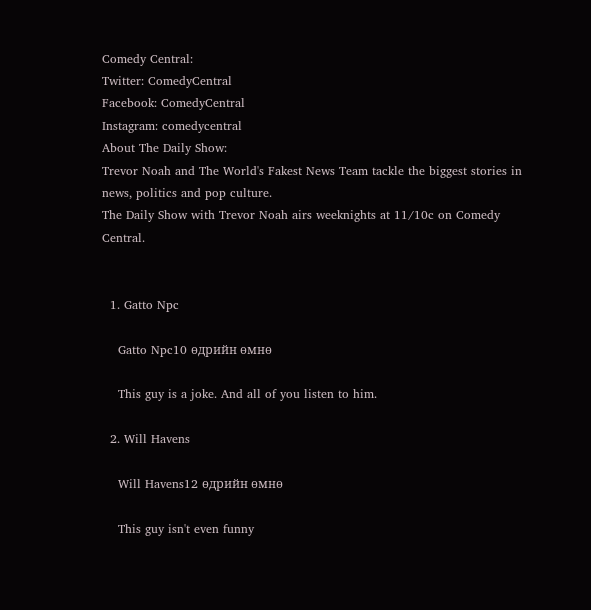Comedy Central:
Twitter: ComedyCentral
Facebook: ComedyCentral
Instagram: comedycentral
About The Daily Show:
Trevor Noah and The World's Fakest News Team tackle the biggest stories in news, politics and pop culture.
The Daily Show with Trevor Noah airs weeknights at 11/10c on Comedy Central.


  1. Gatto Npc

    Gatto Npc10 өдрийн өмнө

    This guy is a joke. And all of you listen to him.

  2. Will Havens

    Will Havens12 өдрийн өмнө

    This guy isn't even funny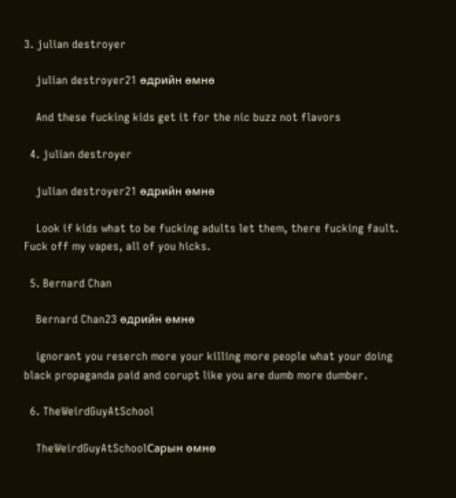3. julian destroyer

    julian destroyer21 өдрийн өмнө

    And these fucking kids get it for the nic buzz not flavors

  4. julian destroyer

    julian destroyer21 өдрийн өмнө

    Look if kids what to be fucking adults let them, there fucking fault. Fuck off my vapes, all of you hicks.

  5. Bernard Chan

    Bernard Chan23 өдрийн өмнө

    ignorant you reserch more your killing more people what your doing black propaganda paid and corupt like you are dumb more dumber.

  6. TheWeirdGuyAtSchool

    TheWeirdGuyAtSchoolСарын өмнө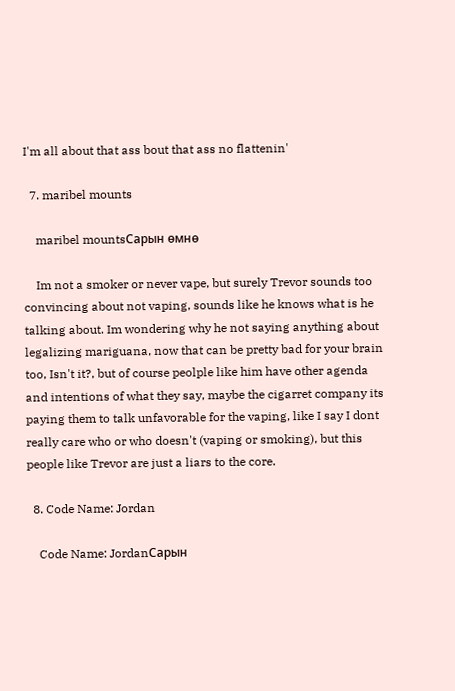I'm all about that ass bout that ass no flattenin'

  7. maribel mounts

    maribel mountsСарын өмнө

    Im not a smoker or never vape, but surely Trevor sounds too convincing about not vaping, sounds like he knows what is he talking about. Im wondering why he not saying anything about legalizing mariguana, now that can be pretty bad for your brain too, Isn't it?, but of course peolple like him have other agenda and intentions of what they say, maybe the cigarret company its paying them to talk unfavorable for the vaping, like I say I dont really care who or who doesn't (vaping or smoking), but this people like Trevor are just a liars to the core.

  8. Code Name: Jordan

    Code Name: JordanСарын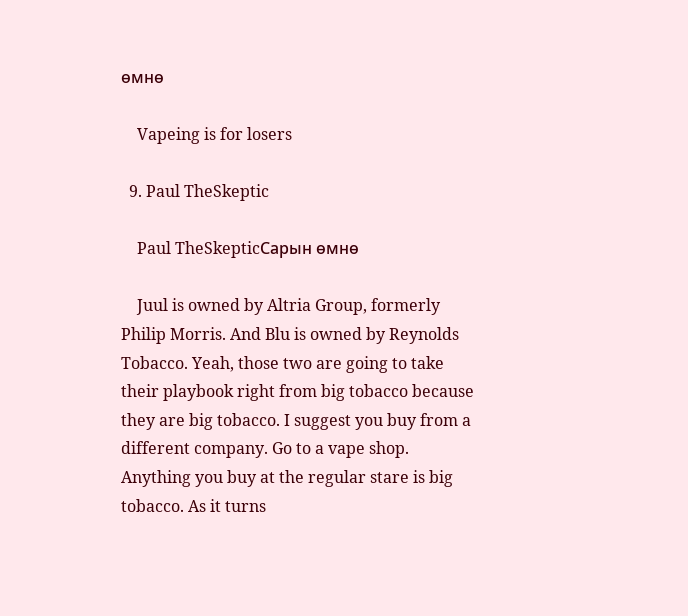өмнө

    Vapeing is for losers

  9. Paul TheSkeptic

    Paul TheSkepticСарын өмнө

    Juul is owned by Altria Group, formerly Philip Morris. And Blu is owned by Reynolds Tobacco. Yeah, those two are going to take their playbook right from big tobacco because they are big tobacco. I suggest you buy from a different company. Go to a vape shop. Anything you buy at the regular stare is big tobacco. As it turns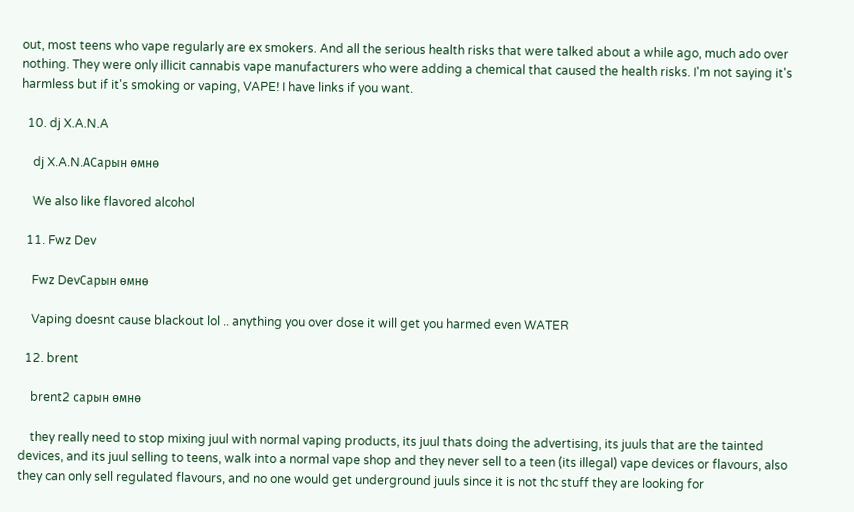out, most teens who vape regularly are ex smokers. And all the serious health risks that were talked about a while ago, much ado over nothing. They were only illicit cannabis vape manufacturers who were adding a chemical that caused the health risks. I'm not saying it's harmless but if it's smoking or vaping, VAPE! I have links if you want.

  10. dj X.A.N.A

    dj X.A.N.AСарын өмнө

    We also like flavored alcohol

  11. Fwz Dev

    Fwz DevСарын өмнө

    Vaping doesnt cause blackout lol .. anything you over dose it will get you harmed even WATER

  12. brent

    brent2 сарын өмнө

    they really need to stop mixing juul with normal vaping products, its juul thats doing the advertising, its juuls that are the tainted devices, and its juul selling to teens, walk into a normal vape shop and they never sell to a teen (its illegal) vape devices or flavours, also they can only sell regulated flavours, and no one would get underground juuls since it is not thc stuff they are looking for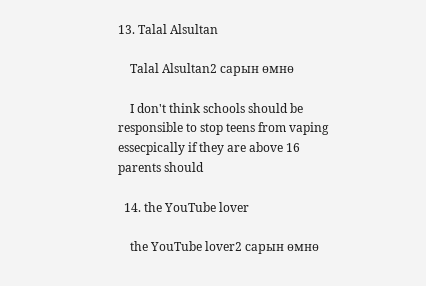13. Talal Alsultan

    Talal Alsultan2 сарын өмнө

    I don't think schools should be responsible to stop teens from vaping essecpically if they are above 16 parents should

  14. the YouTube lover

    the YouTube lover2 сарын өмнө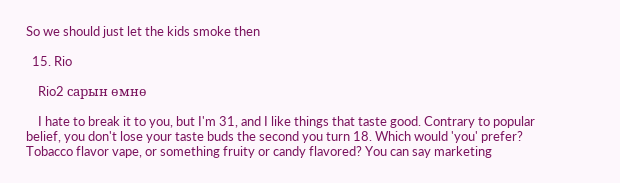So we should just let the kids smoke then

  15. Rio

    Rio2 сарын өмнө

    I hate to break it to you, but I'm 31, and I like things that taste good. Contrary to popular belief, you don't lose your taste buds the second you turn 18. Which would 'you' prefer? Tobacco flavor vape, or something fruity or candy flavored? You can say marketing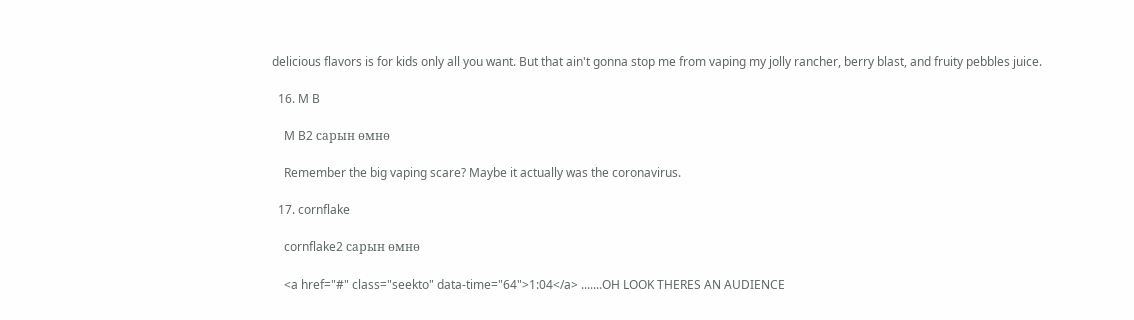delicious flavors is for kids only all you want. But that ain't gonna stop me from vaping my jolly rancher, berry blast, and fruity pebbles juice.

  16. M B

    M B2 сарын өмнө

    Remember the big vaping scare? Maybe it actually was the coronavirus.

  17. cornflake

    cornflake2 сарын өмнө

    <a href="#" class="seekto" data-time="64">1:04</a> .......OH LOOK THERES AN AUDIENCE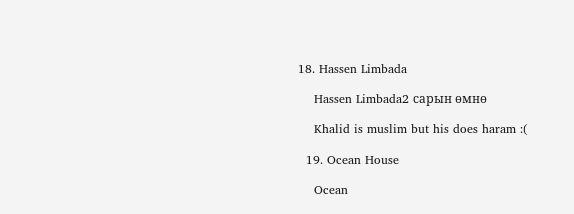18. Hassen Limbada

    Hassen Limbada2 сарын өмнө

    Khalid is muslim but his does haram :(

  19. Ocean House

    Ocean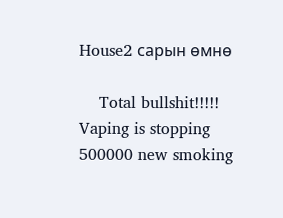House2 сарын өмнө

    Total bullshit!!!!! Vaping is stopping 500000 new smoking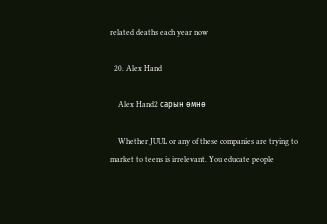related deaths each year now

  20. Alex Hand

    Alex Hand2 сарын өмнө

    Whether JUUL or any of these companies are trying to market to teens is irrelevant. You educate people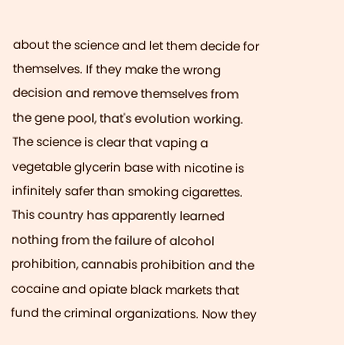about the science and let them decide for themselves. If they make the wrong decision and remove themselves from the gene pool, that's evolution working. The science is clear that vaping a vegetable glycerin base with nicotine is infinitely safer than smoking cigarettes. This country has apparently learned nothing from the failure of alcohol prohibition, cannabis prohibition and the cocaine and opiate black markets that fund the criminal organizations. Now they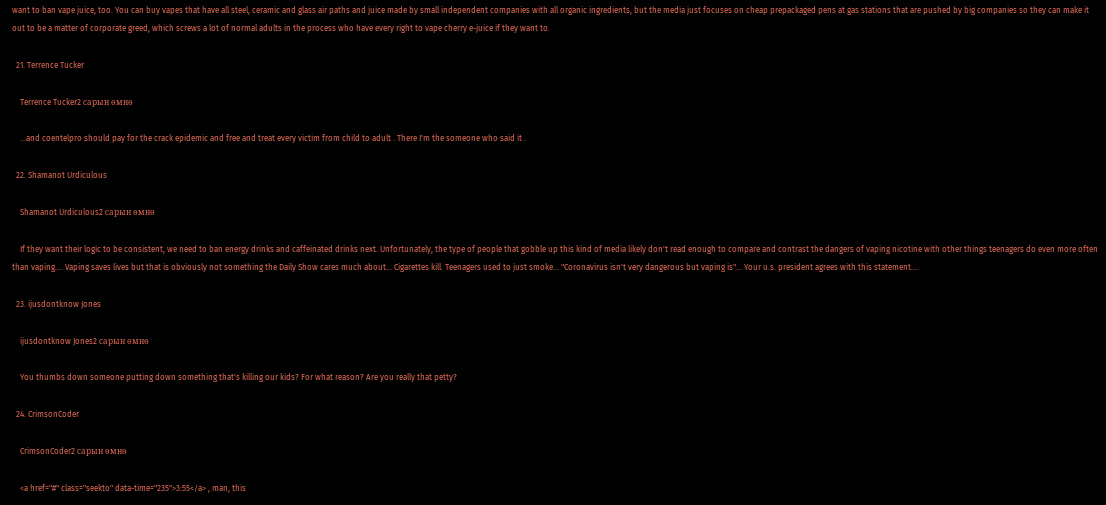want to ban vape juice, too. You can buy vapes that have all steel, ceramic and glass air paths and juice made by small independent companies with all organic ingredients, but the media just focuses on cheap prepackaged pens at gas stations that are pushed by big companies so they can make it out to be a matter of corporate greed, which screws a lot of normal adults in the process who have every right to vape cherry e-juice if they want to.

  21. Terrence Tucker

    Terrence Tucker2 сарын өмнө

    ...and coentelpro should pay for the crack epidemic and free and treat every victim from child to adult . There I'm the someone who said it .

  22. Shamanot Urdiculous

    Shamanot Urdiculous2 сарын өмнө

    If they want their logic to be consistent, we need to ban energy drinks and caffeinated drinks next. Unfortunately, the type of people that gobble up this kind of media likely don't read enough to compare and contrast the dangers of vaping nicotine with other things teenagers do even more often than vaping.... Vaping saves lives but that is obviously not something the Daily Show cares much about... Cigarettes kill. Teenagers used to just smoke... "Coronavirus isn't very dangerous but vaping is"... Your u.s. president agrees with this statement....

  23. ijusdontknow Jones

    ijusdontknow Jones2 сарын өмнө

    You thumbs down someone putting down something that's killing our kids? For what reason? Are you really that petty?

  24. CrimsonCoder

    CrimsonCoder2 сарын өмнө

    <a href="#" class="seekto" data-time="235">3:55</a> , man, this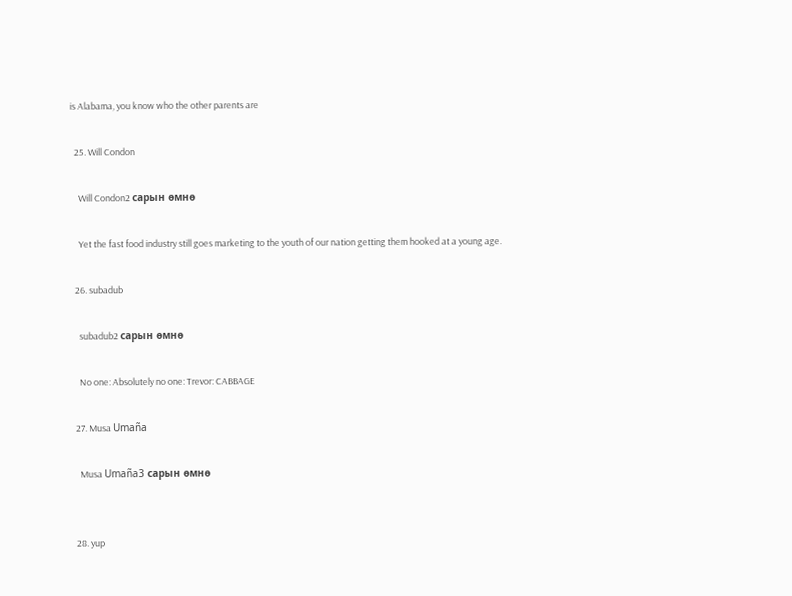is Alabama, you know who the other parents are

  25. Will Condon

    Will Condon2 сарын өмнө

    Yet the fast food industry still goes marketing to the youth of our nation getting them hooked at a young age.

  26. subadub

    subadub2 сарын өмнө

    No one: Absolutely no one: Trevor: CABBAGE

  27. Musa Umaña

    Musa Umaña3 сарын өмнө


  28. yup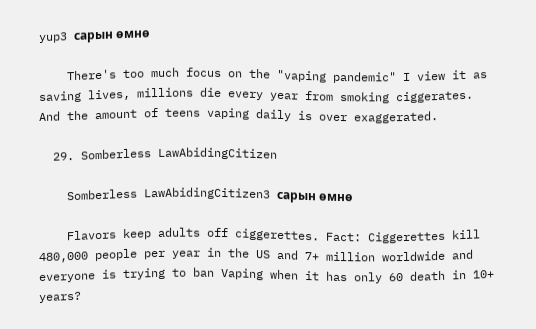yup3 сарын өмнө

    There's too much focus on the "vaping pandemic" I view it as saving lives, millions die every year from smoking ciggerates. And the amount of teens vaping daily is over exaggerated.

  29. Somberless LawAbidingCitizen

    Somberless LawAbidingCitizen3 сарын өмнө

    Flavors keep adults off ciggerettes. Fact: Ciggerettes kill 480,000 people per year in the US and 7+ million worldwide and everyone is trying to ban Vaping when it has only 60 death in 10+ years?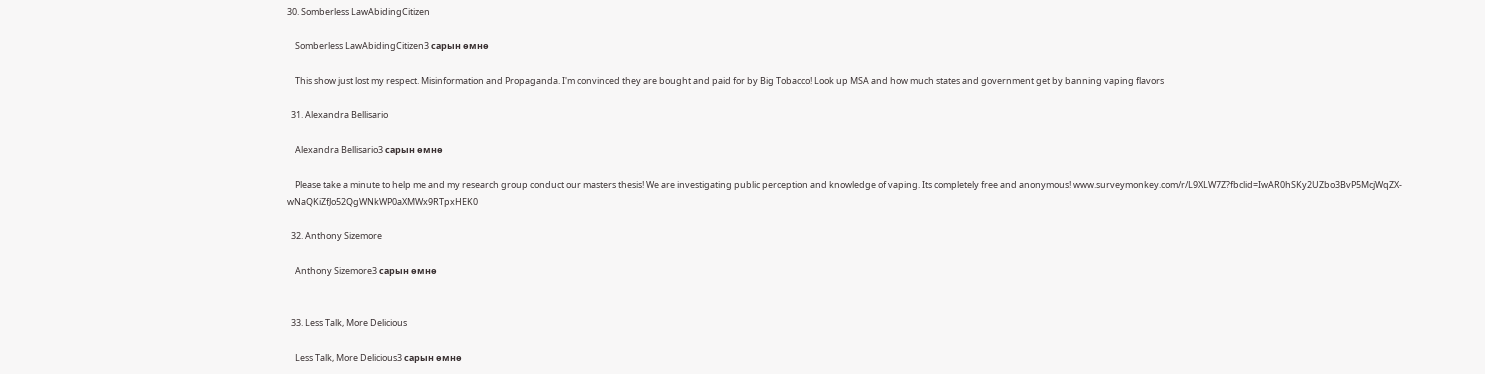30. Somberless LawAbidingCitizen

    Somberless LawAbidingCitizen3 сарын өмнө

    This show just lost my respect. Misinformation and Propaganda. I'm convinced they are bought and paid for by Big Tobacco! Look up MSA and how much states and government get by banning vaping flavors

  31. Alexandra Bellisario

    Alexandra Bellisario3 сарын өмнө

    Please take a minute to help me and my research group conduct our masters thesis! We are investigating public perception and knowledge of vaping. Its completely free and anonymous! www.surveymonkey.com/r/L9XLW7Z?fbclid=IwAR0hSKy2UZbo3BvP5McjWqZX-wNaQKiZfJo52QgWNkWP0aXMWx9RTpxHEK0

  32. Anthony Sizemore

    Anthony Sizemore3 сарын өмнө


  33. Less Talk, More Delicious

    Less Talk, More Delicious3 сарын өмнө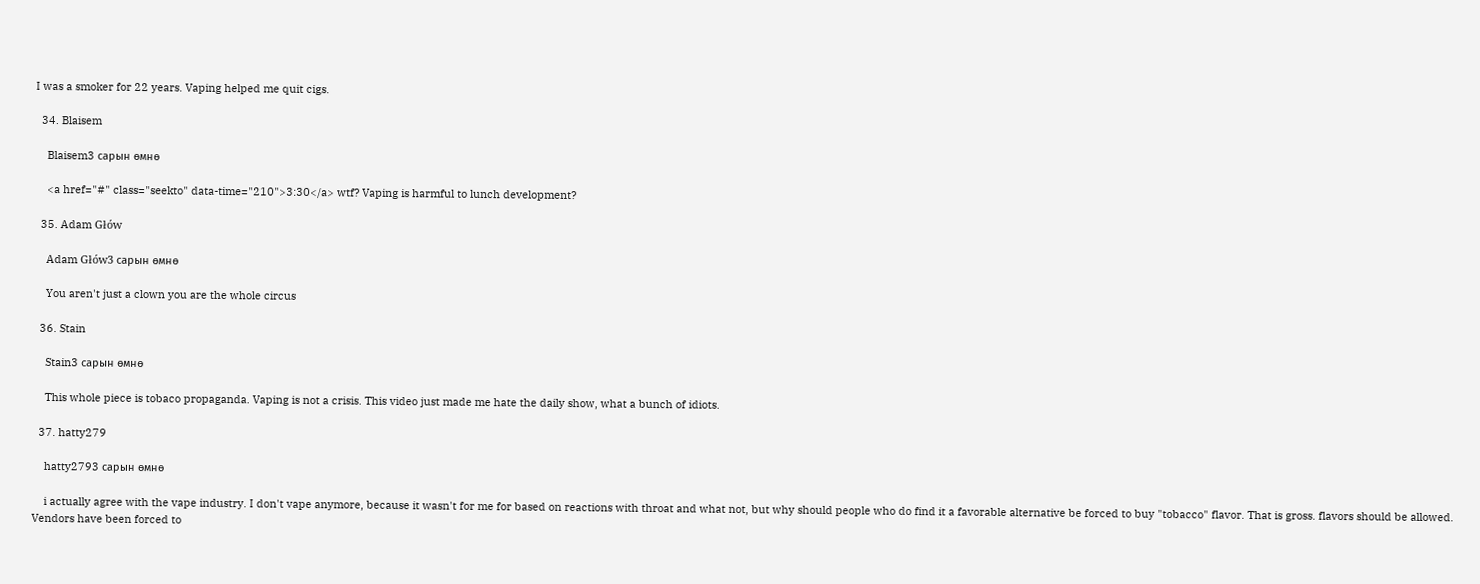I was a smoker for 22 years. Vaping helped me quit cigs.

  34. Blaisem

    Blaisem3 сарын өмнө

    <a href="#" class="seekto" data-time="210">3:30</a> wtf? Vaping is harmful to lunch development?

  35. Adam Głów

    Adam Głów3 сарын өмнө

    You aren't just a clown you are the whole circus

  36. Stain

    Stain3 сарын өмнө

    This whole piece is tobaco propaganda. Vaping is not a crisis. This video just made me hate the daily show, what a bunch of idiots.

  37. hatty279

    hatty2793 сарын өмнө

    i actually agree with the vape industry. I don't vape anymore, because it wasn't for me for based on reactions with throat and what not, but why should people who do find it a favorable alternative be forced to buy "tobacco" flavor. That is gross. flavors should be allowed. Vendors have been forced to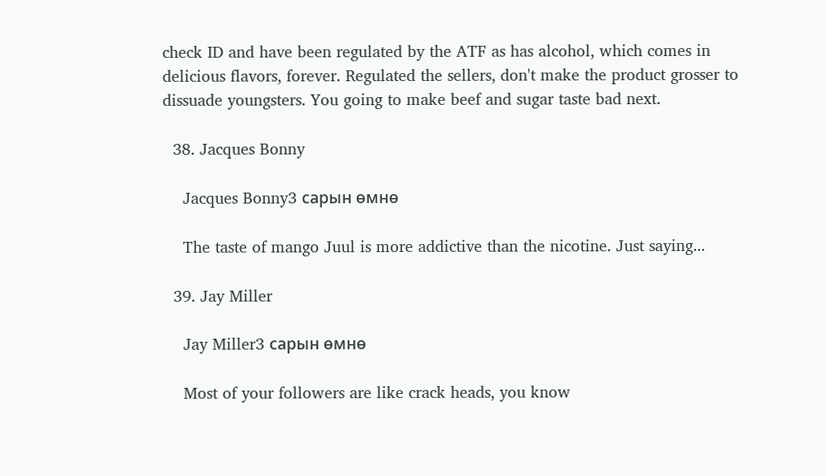check ID and have been regulated by the ATF as has alcohol, which comes in delicious flavors, forever. Regulated the sellers, don't make the product grosser to dissuade youngsters. You going to make beef and sugar taste bad next.

  38. Jacques Bonny

    Jacques Bonny3 сарын өмнө

    The taste of mango Juul is more addictive than the nicotine. Just saying...

  39. Jay Miller

    Jay Miller3 сарын өмнө

    Most of your followers are like crack heads, you know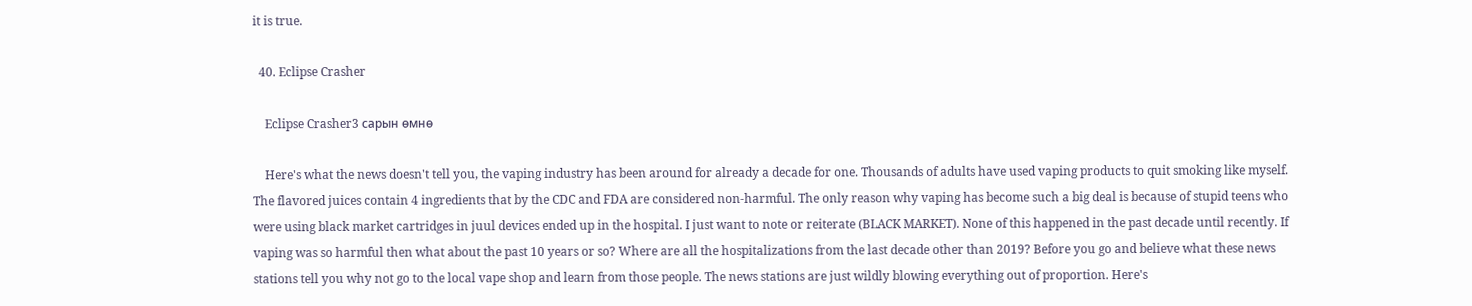it is true.

  40. Eclipse Crasher

    Eclipse Crasher3 сарын өмнө

    Here's what the news doesn't tell you, the vaping industry has been around for already a decade for one. Thousands of adults have used vaping products to quit smoking like myself. The flavored juices contain 4 ingredients that by the CDC and FDA are considered non-harmful. The only reason why vaping has become such a big deal is because of stupid teens who were using black market cartridges in juul devices ended up in the hospital. I just want to note or reiterate (BLACK MARKET). None of this happened in the past decade until recently. If vaping was so harmful then what about the past 10 years or so? Where are all the hospitalizations from the last decade other than 2019? Before you go and believe what these news stations tell you why not go to the local vape shop and learn from those people. The news stations are just wildly blowing everything out of proportion. Here's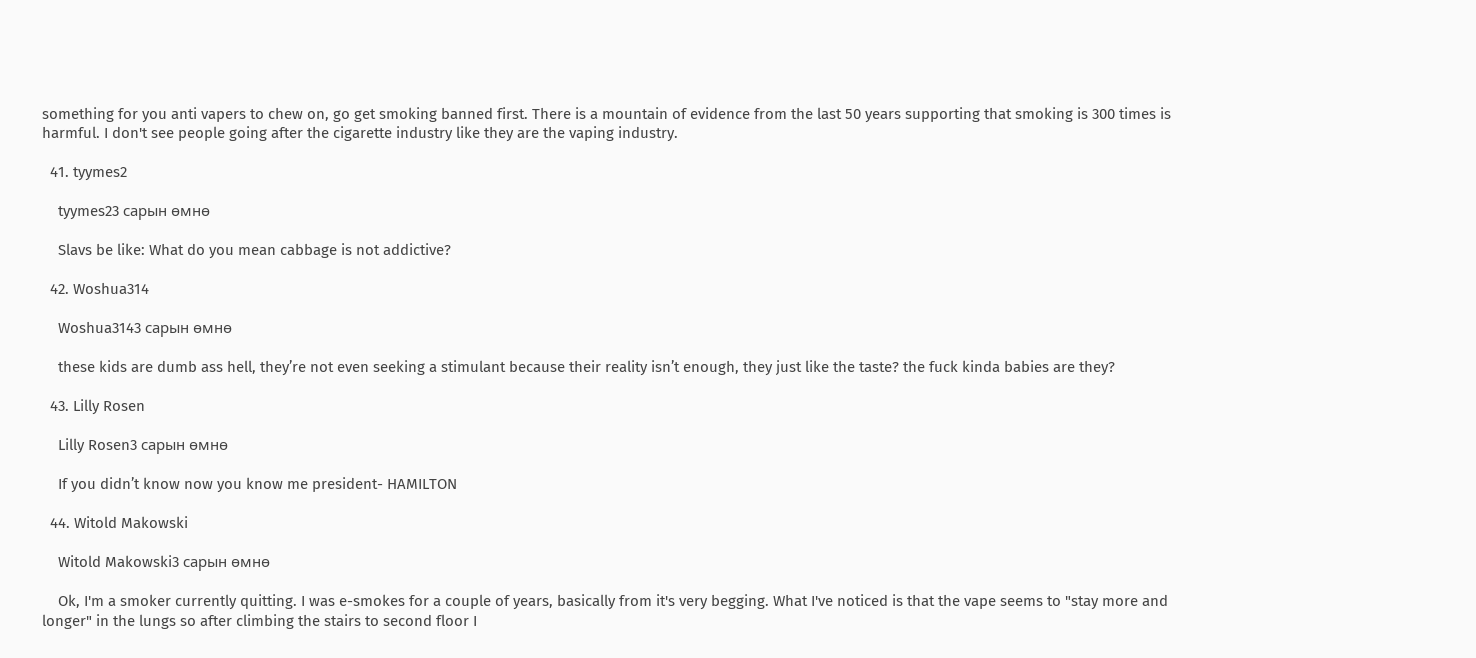something for you anti vapers to chew on, go get smoking banned first. There is a mountain of evidence from the last 50 years supporting that smoking is 300 times is harmful. I don't see people going after the cigarette industry like they are the vaping industry.

  41. tyymes2

    tyymes23 сарын өмнө

    Slavs be like: What do you mean cabbage is not addictive?

  42. Woshua314

    Woshua3143 сарын өмнө

    these kids are dumb ass hell, they’re not even seeking a stimulant because their reality isn’t enough, they just like the taste? the fuck kinda babies are they?

  43. Lilly Rosen

    Lilly Rosen3 сарын өмнө

    If you didn’t know now you know me president- HAMILTON

  44. Witold Makowski

    Witold Makowski3 сарын өмнө

    Ok, I'm a smoker currently quitting. I was e-smokes for a couple of years, basically from it's very begging. What I've noticed is that the vape seems to "stay more and longer" in the lungs so after climbing the stairs to second floor I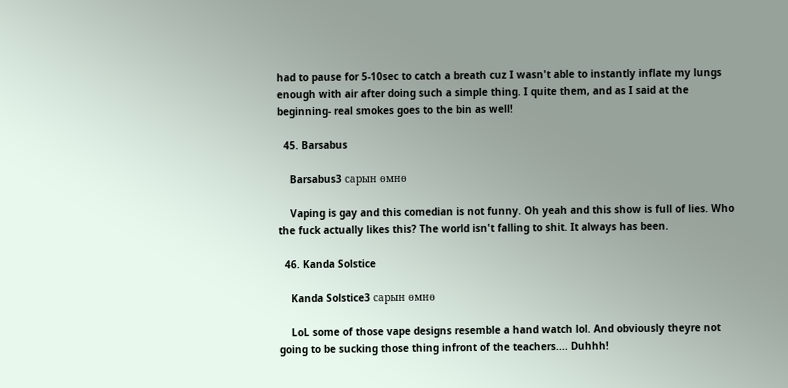had to pause for 5-10sec to catch a breath cuz I wasn't able to instantly inflate my lungs enough with air after doing such a simple thing. I quite them, and as I said at the beginning- real smokes goes to the bin as well!

  45. Barsabus

    Barsabus3 сарын өмнө

    Vaping is gay and this comedian is not funny. Oh yeah and this show is full of lies. Who the fuck actually likes this? The world isn't falling to shit. It always has been.

  46. Kanda Solstice

    Kanda Solstice3 сарын өмнө

    LoL some of those vape designs resemble a hand watch lol. And obviously theyre not going to be sucking those thing infront of the teachers.... Duhhh!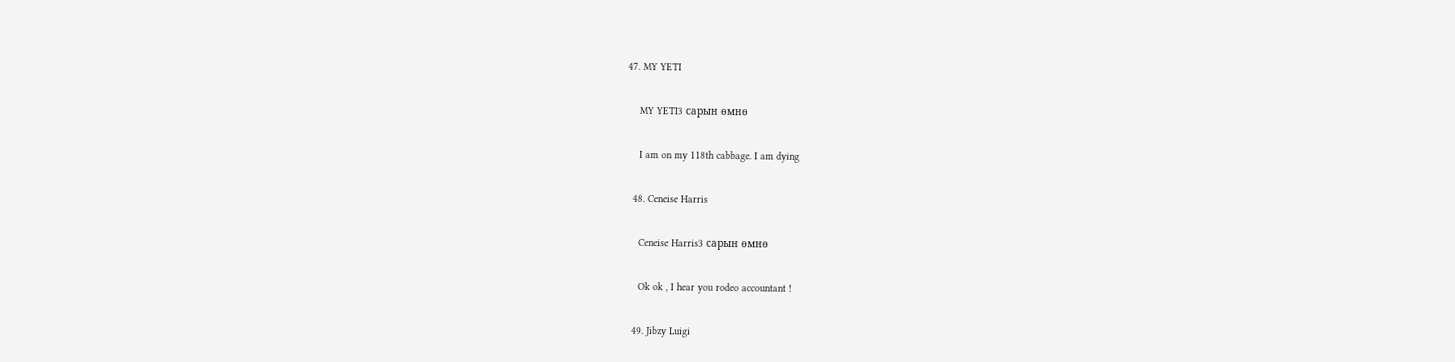47. MY YETI

    MY YETI3 сарын өмнө

    I am on my 118th cabbage. I am dying

  48. Ceneise Harris

    Ceneise Harris3 сарын өмнө

    Ok ok , I hear you rodeo accountant !

  49. Jibzy Luigi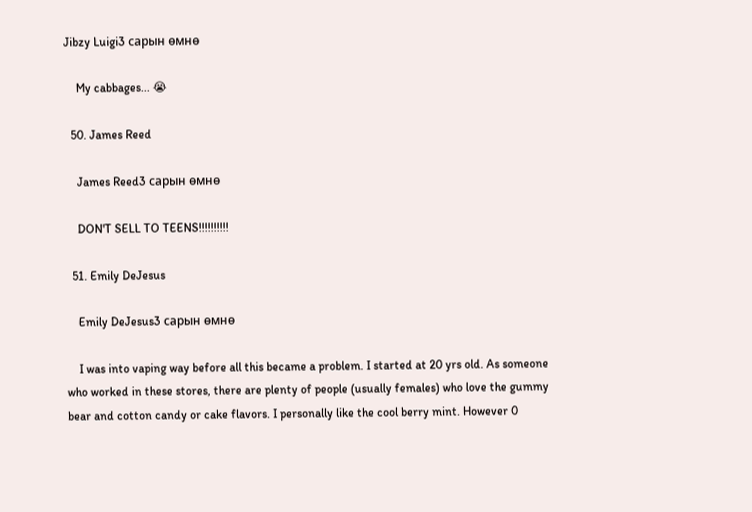Jibzy Luigi3 сарын өмнө

    My cabbages... 😭

  50. James Reed

    James Reed3 сарын өмнө

    DON'T SELL TO TEENS!!!!!!!!!!

  51. Emily DeJesus

    Emily DeJesus3 сарын өмнө

    I was into vaping way before all this became a problem. I started at 20 yrs old. As someone who worked in these stores, there are plenty of people (usually females) who love the gummy bear and cotton candy or cake flavors. I personally like the cool berry mint. However 0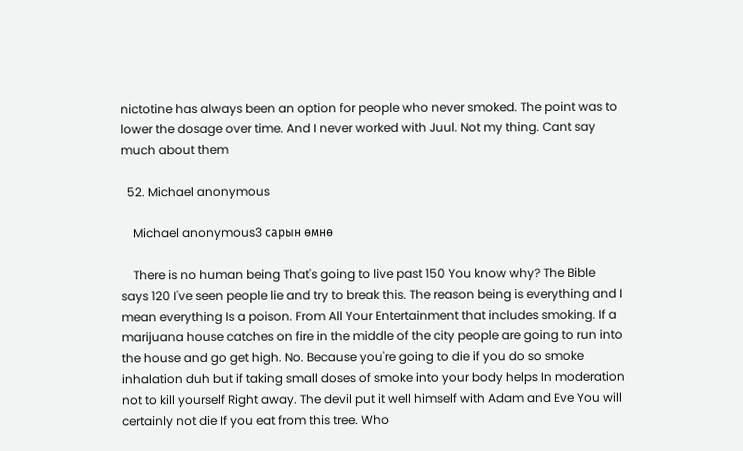nictotine has always been an option for people who never smoked. The point was to lower the dosage over time. And I never worked with Juul. Not my thing. Cant say much about them

  52. Michael anonymous

    Michael anonymous3 сарын өмнө

    There is no human being That's going to live past 150 You know why? The Bible says 120 I've seen people lie and try to break this. The reason being is everything and I mean everything Is a poison. From All Your Entertainment that includes smoking. If a marijuana house catches on fire in the middle of the city people are going to run into the house and go get high. No. Because you're going to die if you do so smoke inhalation duh but if taking small doses of smoke into your body helps In moderation not to kill yourself Right away. The devil put it well himself with Adam and Eve You will certainly not die If you eat from this tree. Who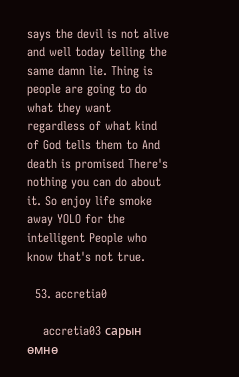says the devil is not alive and well today telling the same damn lie. Thing is people are going to do what they want regardless of what kind of God tells them to And death is promised There's nothing you can do about it. So enjoy life smoke away YOLO for the intelligent People who know that's not true.

  53. accretia0

    accretia03 сарын өмнө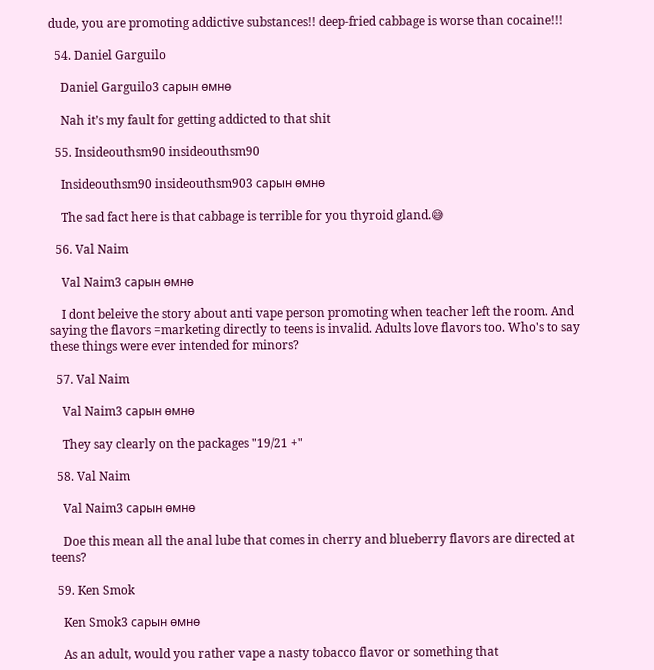dude, you are promoting addictive substances!! deep-fried cabbage is worse than cocaine!!!

  54. Daniel Garguilo

    Daniel Garguilo3 сарын өмнө

    Nah it’s my fault for getting addicted to that shit

  55. Insideouthsm90 insideouthsm90

    Insideouthsm90 insideouthsm903 сарын өмнө

    The sad fact here is that cabbage is terrible for you thyroid gland.😅

  56. Val Naim

    Val Naim3 сарын өмнө

    I dont beleive the story about anti vape person promoting when teacher left the room. And saying the flavors =marketing directly to teens is invalid. Adults love flavors too. Who's to say these things were ever intended for minors?

  57. Val Naim

    Val Naim3 сарын өмнө

    They say clearly on the packages "19/21 +"

  58. Val Naim

    Val Naim3 сарын өмнө

    Doe this mean all the anal lube that comes in cherry and blueberry flavors are directed at teens?

  59. Ken Smok

    Ken Smok3 сарын өмнө

    As an adult, would you rather vape a nasty tobacco flavor or something that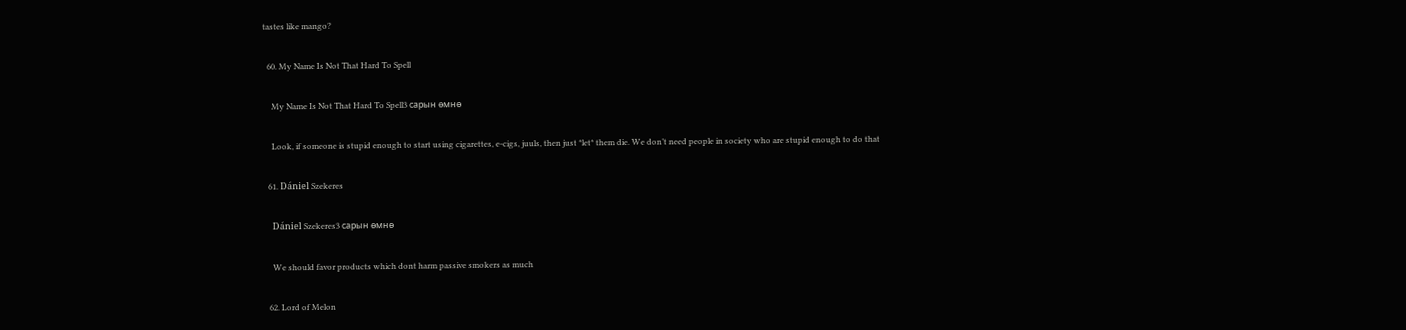tastes like mango?

  60. My Name Is Not That Hard To Spell

    My Name Is Not That Hard To Spell3 сарын өмнө

    Look, if someone is stupid enough to start using cigarettes, e-cigs, juuls, then just *let* them die. We don’t need people in society who are stupid enough to do that

  61. Dániel Szekeres

    Dániel Szekeres3 сарын өмнө

    We should favor products which dont harm passive smokers as much

  62. Lord of Melon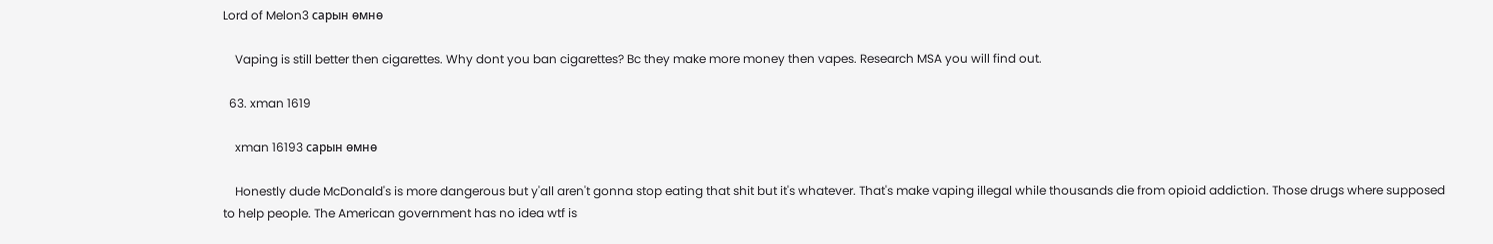Lord of Melon3 сарын өмнө

    Vaping is still better then cigarettes. Why dont you ban cigarettes? Bc they make more money then vapes. Research MSA you will find out.

  63. xman 1619

    xman 16193 сарын өмнө

    Honestly dude McDonald's is more dangerous but y'all aren't gonna stop eating that shit but it's whatever. That's make vaping illegal while thousands die from opioid addiction. Those drugs where supposed to help people. The American government has no idea wtf is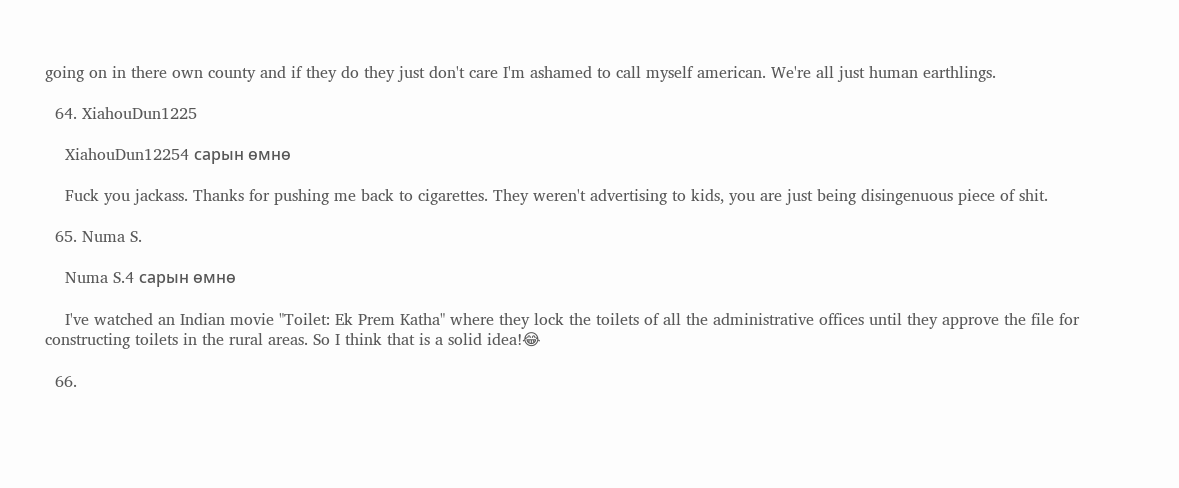going on in there own county and if they do they just don't care I'm ashamed to call myself american. We're all just human earthlings.

  64. XiahouDun1225

    XiahouDun12254 сарын өмнө

    Fuck you jackass. Thanks for pushing me back to cigarettes. They weren't advertising to kids, you are just being disingenuous piece of shit.

  65. Numa S.

    Numa S.4 сарын өмнө

    I've watched an Indian movie "Toilet: Ek Prem Katha" where they lock the toilets of all the administrative offices until they approve the file for constructing toilets in the rural areas. So I think that is a solid idea!😂

  66.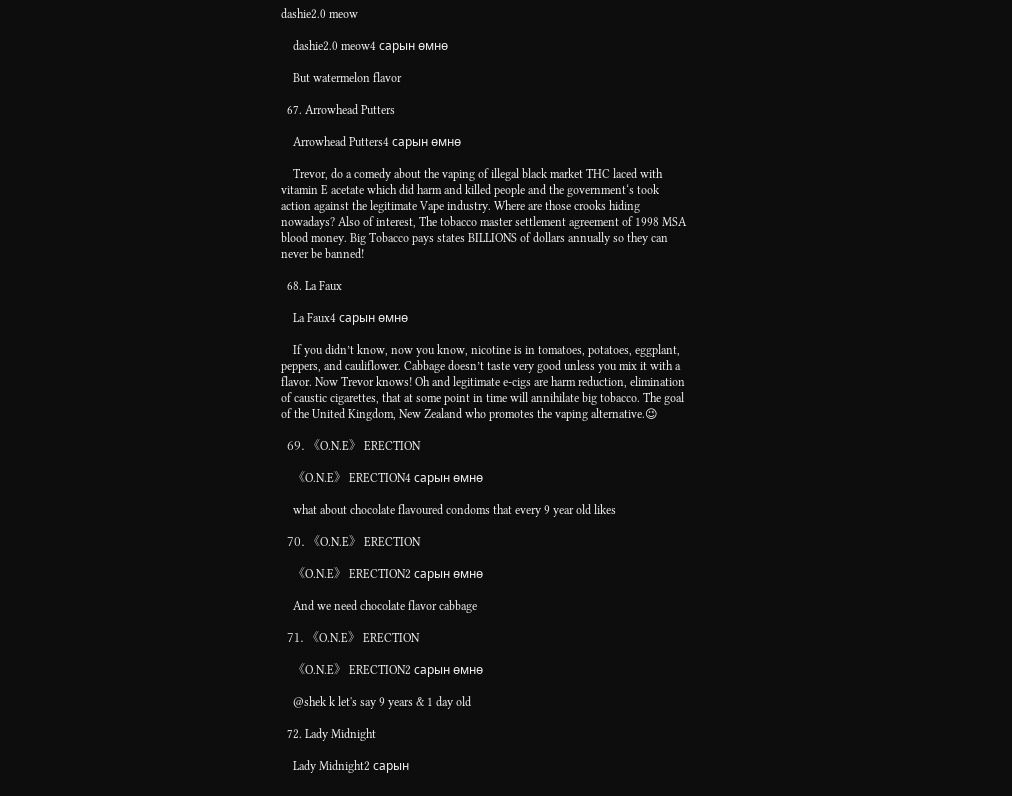dashie2.0 meow

    dashie2.0 meow4 сарын өмнө

    But watermelon flavor

  67. Arrowhead Putters

    Arrowhead Putters4 сарын өмнө

    Trevor, do a comedy about the vaping of illegal black market THC laced with vitamin E acetate which did harm and killed people and the government‘s took action against the legitimate Vape industry. Where are those crooks hiding nowadays? Also of interest, The tobacco master settlement agreement of 1998 MSA blood money. Big Tobacco pays states BILLIONS of dollars annually so they can never be banned!

  68. La Faux

    La Faux4 сарын өмнө

    If you didn’t know, now you know, nicotine is in tomatoes, potatoes, eggplant, peppers, and cauliflower. Cabbage doesn’t taste very good unless you mix it with a flavor. Now Trevor knows! Oh and legitimate e-cigs are harm reduction, elimination of caustic cigarettes, that at some point in time will annihilate big tobacco. The goal of the United Kingdom, New Zealand who promotes the vaping alternative.😉

  69. 《O.N.E》 ERECTION

    《O.N.E》 ERECTION4 сарын өмнө

    what about chocolate flavoured condoms that every 9 year old likes

  70. 《O.N.E》 ERECTION

    《O.N.E》 ERECTION2 сарын өмнө

    And we need chocolate flavor cabbage

  71. 《O.N.E》 ERECTION

    《O.N.E》 ERECTION2 сарын өмнө

    @shek k let's say 9 years & 1 day old

  72. Lady Midnight

    Lady Midnight2 сарын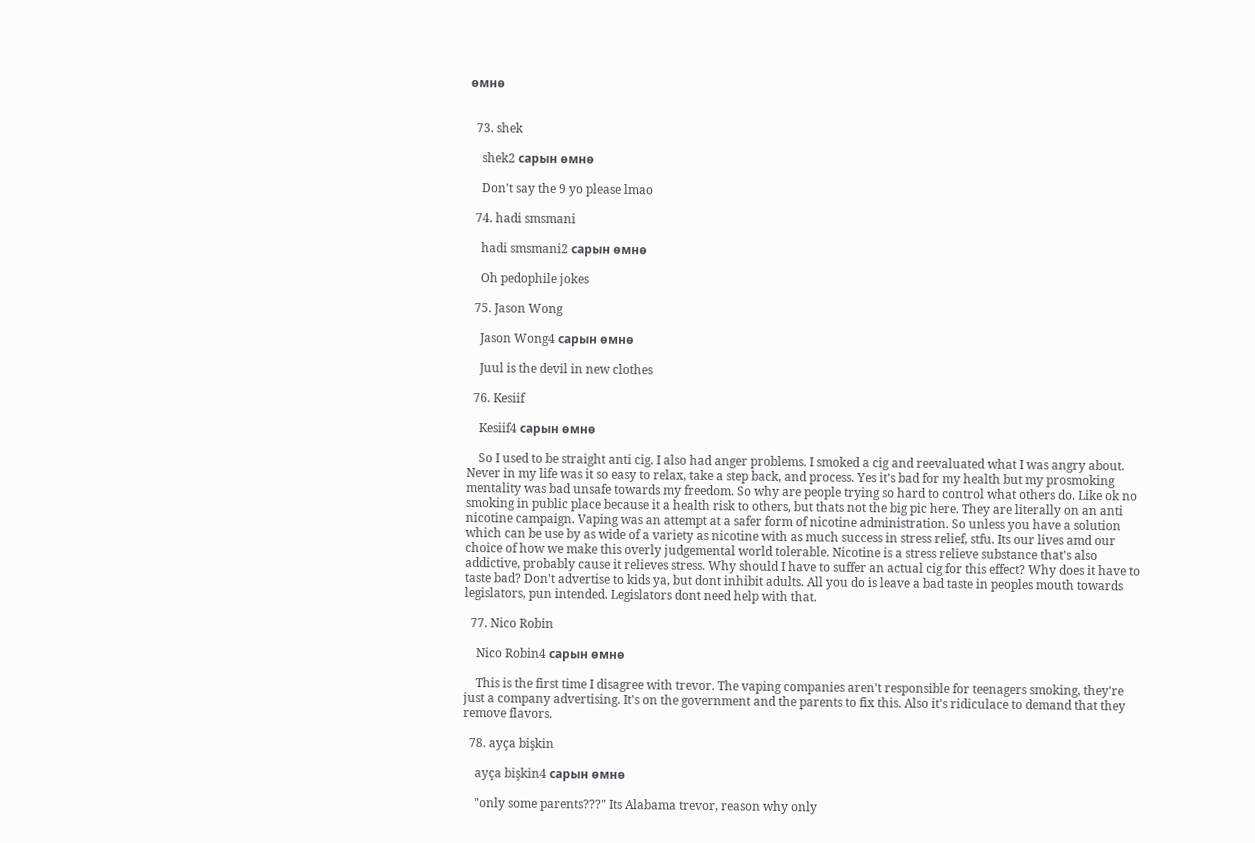өмнө


  73. shek

    shek2 сарын өмнө

    Don't say the 9 yo please lmao

  74. hadi smsmani

    hadi smsmani2 сарын өмнө

    Oh pedophile jokes

  75. Jason Wong

    Jason Wong4 сарын өмнө

    Juul is the devil in new clothes

  76. Kesiif

    Kesiif4 сарын өмнө

    So I used to be straight anti cig. I also had anger problems. I smoked a cig and reevaluated what I was angry about. Never in my life was it so easy to relax, take a step back, and process. Yes it's bad for my health but my prosmoking mentality was bad unsafe towards my freedom. So why are people trying so hard to control what others do. Like ok no smoking in public place because it a health risk to others, but thats not the big pic here. They are literally on an anti nicotine campaign. Vaping was an attempt at a safer form of nicotine administration. So unless you have a solution which can be use by as wide of a variety as nicotine with as much success in stress relief, stfu. Its our lives amd our choice of how we make this overly judgemental world tolerable. Nicotine is a stress relieve substance that's also addictive, probably cause it relieves stress. Why should I have to suffer an actual cig for this effect? Why does it have to taste bad? Don't advertise to kids ya, but dont inhibit adults. All you do is leave a bad taste in peoples mouth towards legislators, pun intended. Legislators dont need help with that.

  77. Nico Robin

    Nico Robin4 сарын өмнө

    This is the first time I disagree with trevor. The vaping companies aren't responsible for teenagers smoking, they're just a company advertising. It's on the government and the parents to fix this. Also it's ridiculace to demand that they remove flavors.

  78. ayça bişkin

    ayça bişkin4 сарын өмнө

    "only some parents???" Its Alabama trevor, reason why only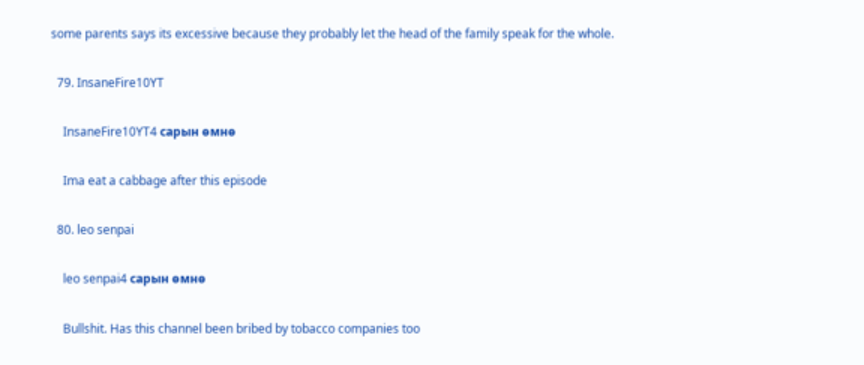some parents says its excessive because they probably let the head of the family speak for the whole.

  79. InsaneFire10YT

    InsaneFire10YT4 сарын өмнө

    Ima eat a cabbage after this episode

  80. leo senpai

    leo senpai4 сарын өмнө

    Bullshit. Has this channel been bribed by tobacco companies too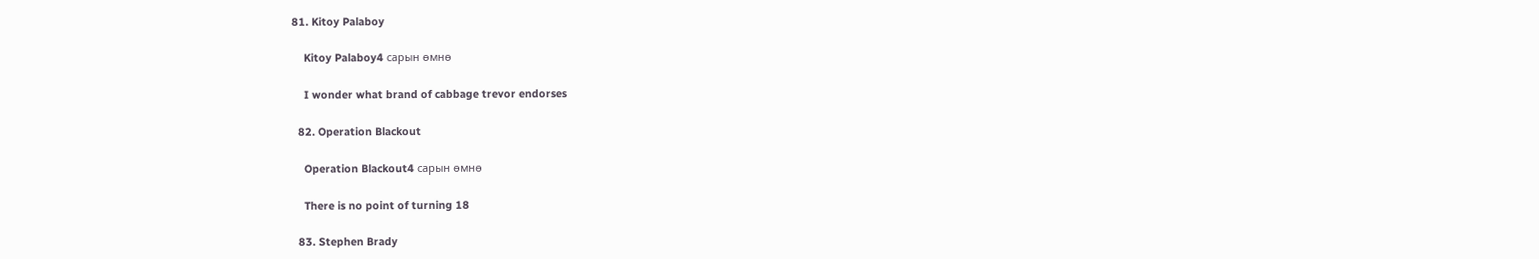81. Kitoy Palaboy

    Kitoy Palaboy4 сарын өмнө

    I wonder what brand of cabbage trevor endorses

  82. Operation Blackout

    Operation Blackout4 сарын өмнө

    There is no point of turning 18

  83. Stephen Brady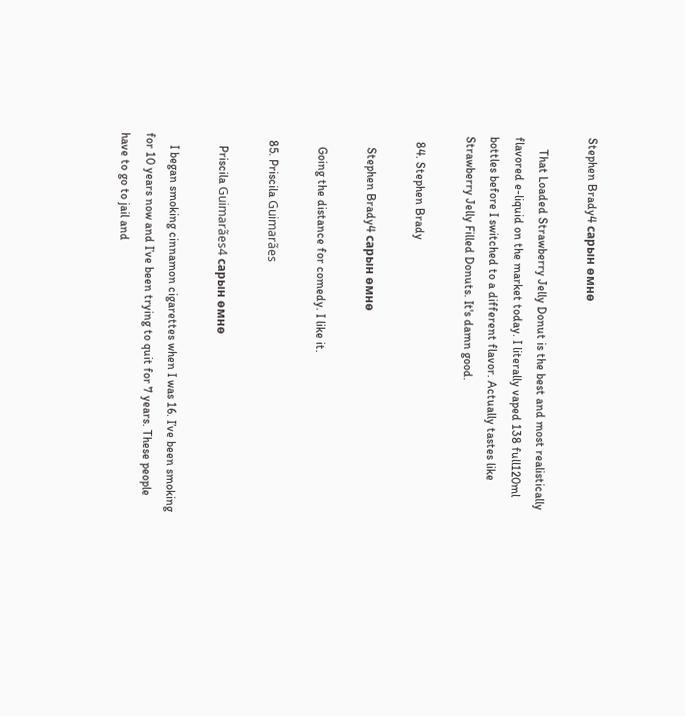Stephen Brady4 сарын өмнө

    That Loaded Strawberry Jelly Donut is the best and most realistically flavored e-liquid on the market today. I literally vaped 138 full120ml bottles before I switched to a different flavor. Actually tastes like Strawberry Jelly Filled Donuts. It's damn good.

  84. Stephen Brady

    Stephen Brady4 сарын өмнө

    Going the distance for comedy. I like it.

  85. Priscila Guimarães

    Priscila Guimarães4 сарын өмнө

    I began smoking cinnamon cigarettes when I was 16. I’ve been smoking for 10 years now and I’ve been trying to quit for 7 years. These people have to go to jail and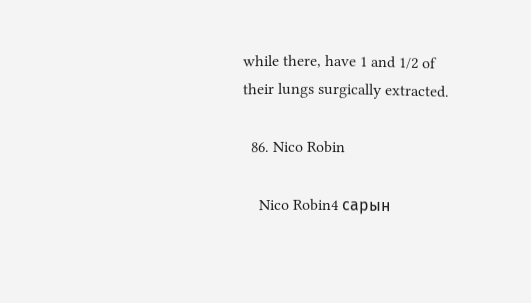while there, have 1 and 1/2 of their lungs surgically extracted.

  86. Nico Robin

    Nico Robin4 сарын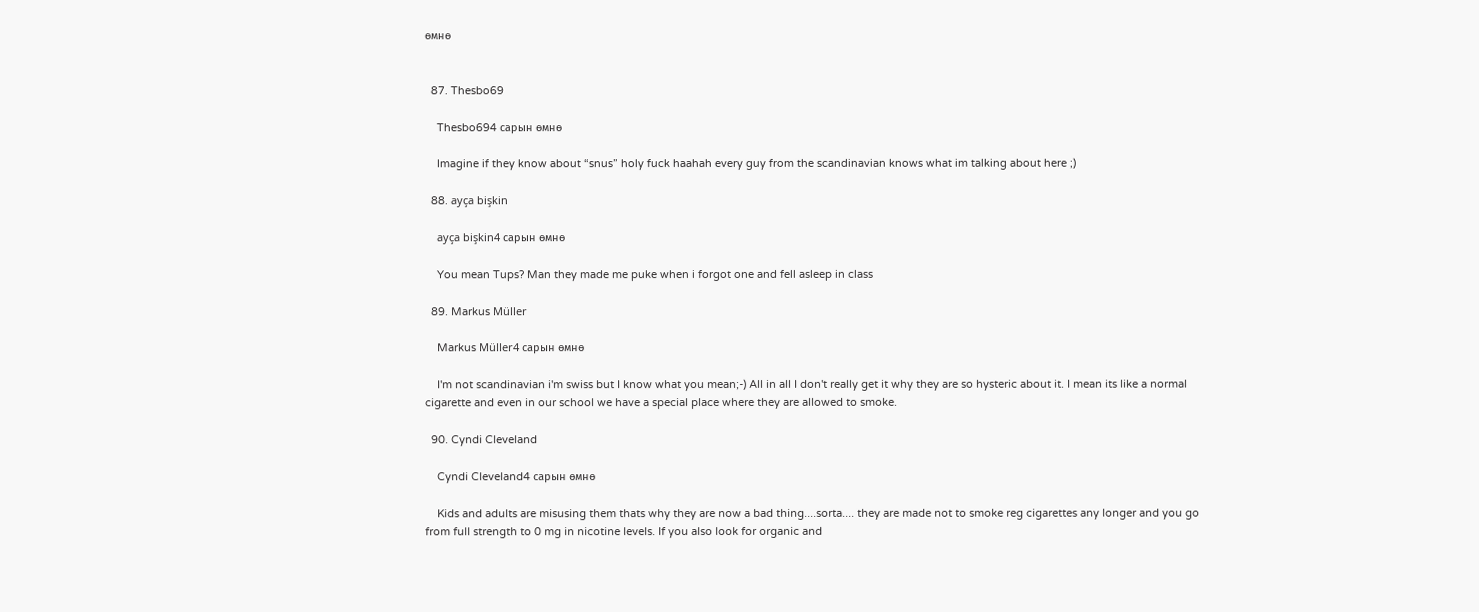өмнө


  87. Thesbo69

    Thesbo694 сарын өмнө

    Imagine if they know about “snus” holy fuck haahah every guy from the scandinavian knows what im talking about here ;)

  88. ayça bişkin

    ayça bişkin4 сарын өмнө

    You mean Tups? Man they made me puke when i forgot one and fell asleep in class

  89. Markus Müller

    Markus Müller4 сарын өмнө

    I'm not scandinavian i'm swiss but I know what you mean;-) All in all I don't really get it why they are so hysteric about it. I mean its like a normal cigarette and even in our school we have a special place where they are allowed to smoke.

  90. Cyndi Cleveland

    Cyndi Cleveland4 сарын өмнө

    Kids and adults are misusing them thats why they are now a bad thing....sorta.... they are made not to smoke reg cigarettes any longer and you go from full strength to 0 mg in nicotine levels. If you also look for organic and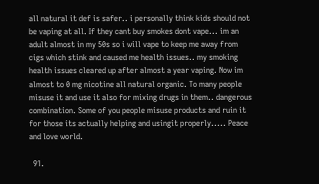all natural it def is safer.. i personally think kids should not be vaping at all. If they cant buy smokes dont vape... im an adult almost in my 50s so i will vape to keep me away from cigs which stink and caused me health issues.. my smoking health issues cleared up after almost a year vaping. Now im almost to 0 mg nicotine all natural organic. To many people misuse it and use it also for mixing drugs in them.. dangerous combination. Some of you people misuse products and ruin it for those its actually helping and usingit properly..... Peace and love world.

  91.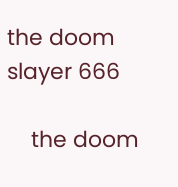the doom slayer 666

    the doom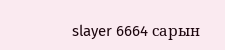slayer 6664 сарын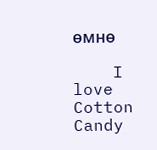өмнө

    I love Cotton Candy